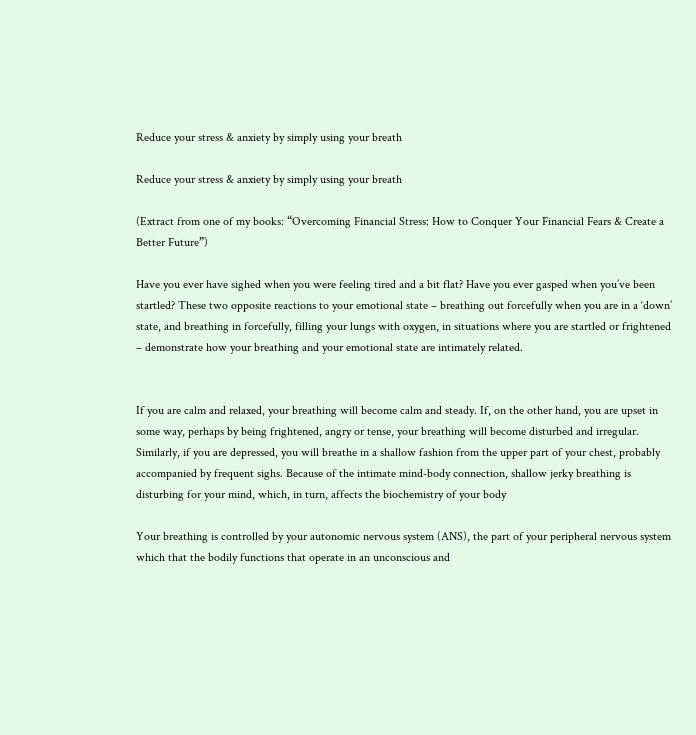Reduce your stress & anxiety by simply using your breath

Reduce your stress & anxiety by simply using your breath

(Extract from one of my books: “Overcoming Financial Stress: How to Conquer Your Financial Fears & Create a Better Future”)

Have you ever have sighed when you were feeling tired and a bit flat? Have you ever gasped when you’ve been startled? These two opposite reactions to your emotional state – breathing out forcefully when you are in a ‘down’ state, and breathing in forcefully, filling your lungs with oxygen, in situations where you are startled or frightened – demonstrate how your breathing and your emotional state are intimately related.


If you are calm and relaxed, your breathing will become calm and steady. If, on the other hand, you are upset in some way, perhaps by being frightened, angry or tense, your breathing will become disturbed and irregular. Similarly, if you are depressed, you will breathe in a shallow fashion from the upper part of your chest, probably accompanied by frequent sighs. Because of the intimate mind-body connection, shallow jerky breathing is disturbing for your mind, which, in turn, affects the biochemistry of your body

Your breathing is controlled by your autonomic nervous system (ANS), the part of your peripheral nervous system which that the bodily functions that operate in an unconscious and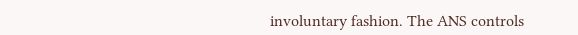involuntary fashion. The ANS controls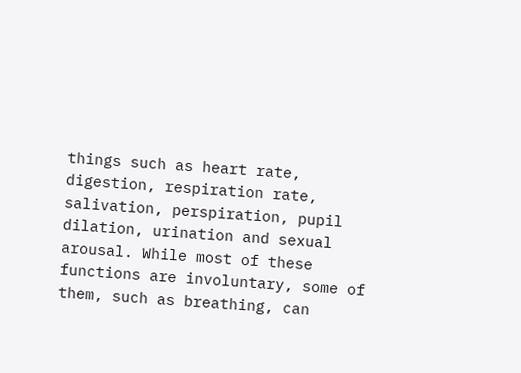things such as heart rate, digestion, respiration rate, salivation, perspiration, pupil dilation, urination and sexual arousal. While most of these functions are involuntary, some of them, such as breathing, can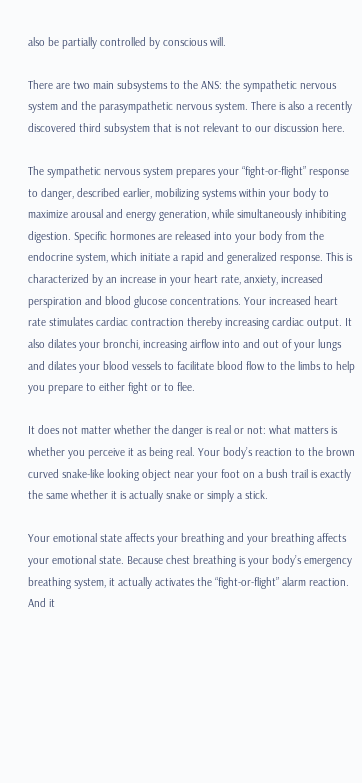also be partially controlled by conscious will.

There are two main subsystems to the ANS: the sympathetic nervous system and the parasympathetic nervous system. There is also a recently discovered third subsystem that is not relevant to our discussion here.

The sympathetic nervous system prepares your “fight-or-flight” response to danger, described earlier, mobilizing systems within your body to maximize arousal and energy generation, while simultaneously inhibiting digestion. Specific hormones are released into your body from the endocrine system, which initiate a rapid and generalized response. This is characterized by an increase in your heart rate, anxiety, increased perspiration and blood glucose concentrations. Your increased heart rate stimulates cardiac contraction thereby increasing cardiac output. It also dilates your bronchi, increasing airflow into and out of your lungs and dilates your blood vessels to facilitate blood flow to the limbs to help you prepare to either fight or to flee.

It does not matter whether the danger is real or not: what matters is whether you perceive it as being real. Your body’s reaction to the brown curved snake-like looking object near your foot on a bush trail is exactly the same whether it is actually snake or simply a stick.

Your emotional state affects your breathing and your breathing affects your emotional state. Because chest breathing is your body’s emergency breathing system, it actually activates the “fight-or-flight” alarm reaction. And it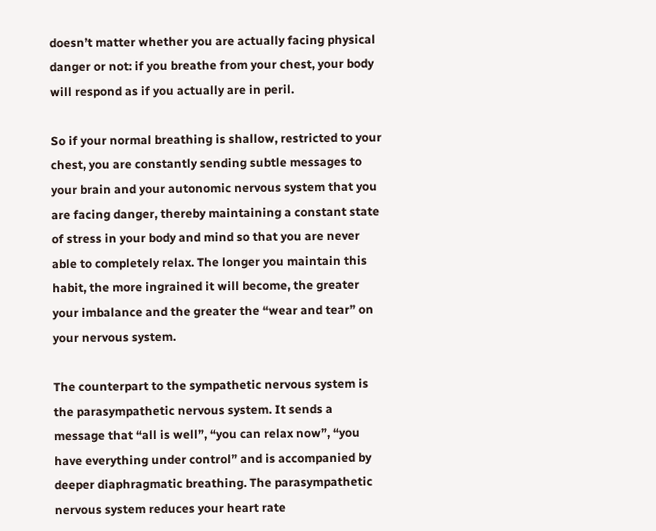doesn’t matter whether you are actually facing physical danger or not: if you breathe from your chest, your body will respond as if you actually are in peril.

So if your normal breathing is shallow, restricted to your chest, you are constantly sending subtle messages to your brain and your autonomic nervous system that you are facing danger, thereby maintaining a constant state of stress in your body and mind so that you are never able to completely relax. The longer you maintain this habit, the more ingrained it will become, the greater your imbalance and the greater the “wear and tear” on your nervous system.

The counterpart to the sympathetic nervous system is the parasympathetic nervous system. It sends a message that “all is well”, “you can relax now”, “you have everything under control” and is accompanied by deeper diaphragmatic breathing. The parasympathetic nervous system reduces your heart rate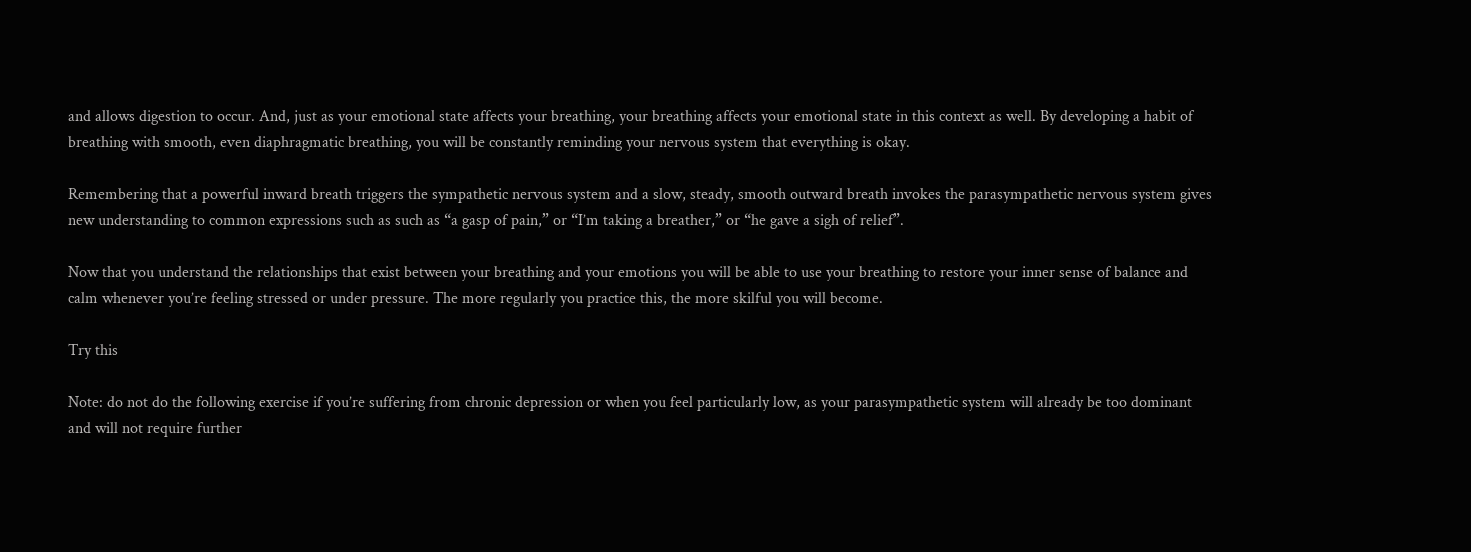and allows digestion to occur. And, just as your emotional state affects your breathing, your breathing affects your emotional state in this context as well. By developing a habit of breathing with smooth, even diaphragmatic breathing, you will be constantly reminding your nervous system that everything is okay.

Remembering that a powerful inward breath triggers the sympathetic nervous system and a slow, steady, smooth outward breath invokes the parasympathetic nervous system gives new understanding to common expressions such as such as “a gasp of pain,” or “I’m taking a breather,” or “he gave a sigh of relief”.

Now that you understand the relationships that exist between your breathing and your emotions you will be able to use your breathing to restore your inner sense of balance and calm whenever you’re feeling stressed or under pressure. The more regularly you practice this, the more skilful you will become.

Try this

Note: do not do the following exercise if you’re suffering from chronic depression or when you feel particularly low, as your parasympathetic system will already be too dominant and will not require further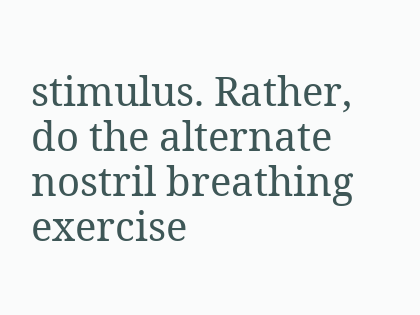stimulus. Rather, do the alternate nostril breathing exercise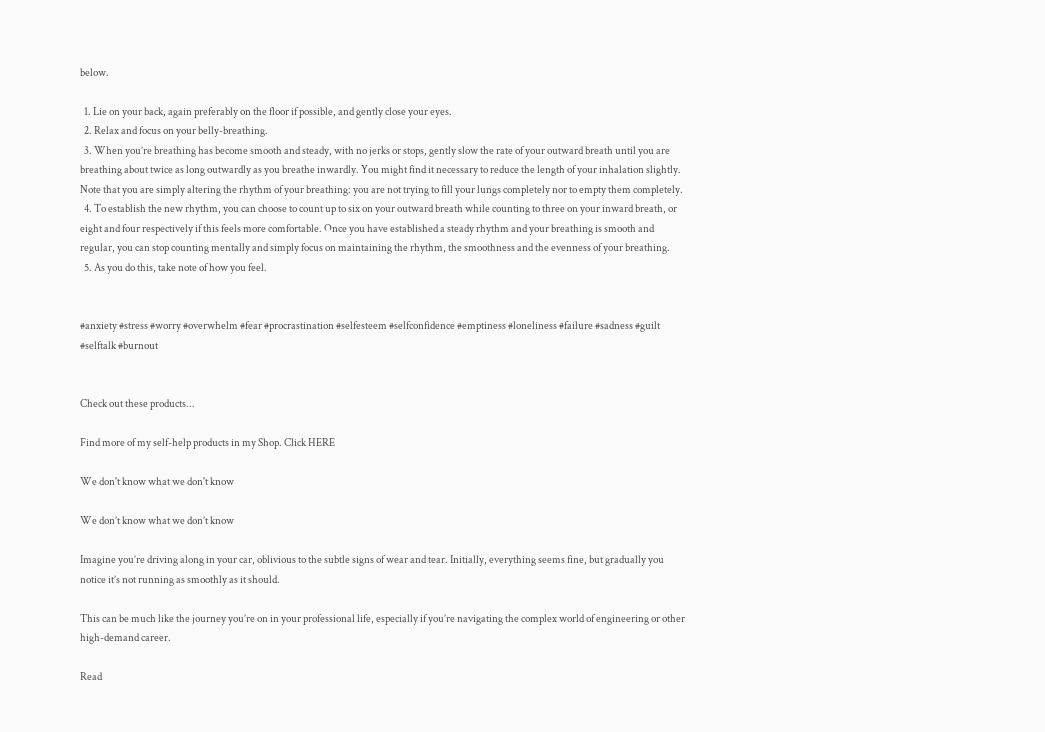below.

  1. Lie on your back, again preferably on the floor if possible, and gently close your eyes.
  2. Relax and focus on your belly-breathing.
  3. When you’re breathing has become smooth and steady, with no jerks or stops, gently slow the rate of your outward breath until you are breathing about twice as long outwardly as you breathe inwardly. You might find it necessary to reduce the length of your inhalation slightly. Note that you are simply altering the rhythm of your breathing: you are not trying to fill your lungs completely nor to empty them completely.
  4. To establish the new rhythm, you can choose to count up to six on your outward breath while counting to three on your inward breath, or eight and four respectively if this feels more comfortable. Once you have established a steady rhythm and your breathing is smooth and regular, you can stop counting mentally and simply focus on maintaining the rhythm, the smoothness and the evenness of your breathing.
  5. As you do this, take note of how you feel.


#anxiety #stress #worry #overwhelm #fear #procrastination #selfesteem #selfconfidence #emptiness #loneliness #failure #sadness #guilt #selftalk #burnout


Check out these products...

Find more of my self-help products in my Shop. Click HERE

We don't know what we don't know

We don’t know what we don’t know

Imagine you’re driving along in your car, oblivious to the subtle signs of wear and tear. Initially, everything seems fine, but gradually you notice it’s not running as smoothly as it should.

This can be much like the journey you’re on in your professional life, especially if you’re navigating the complex world of engineering or other high-demand career.

Read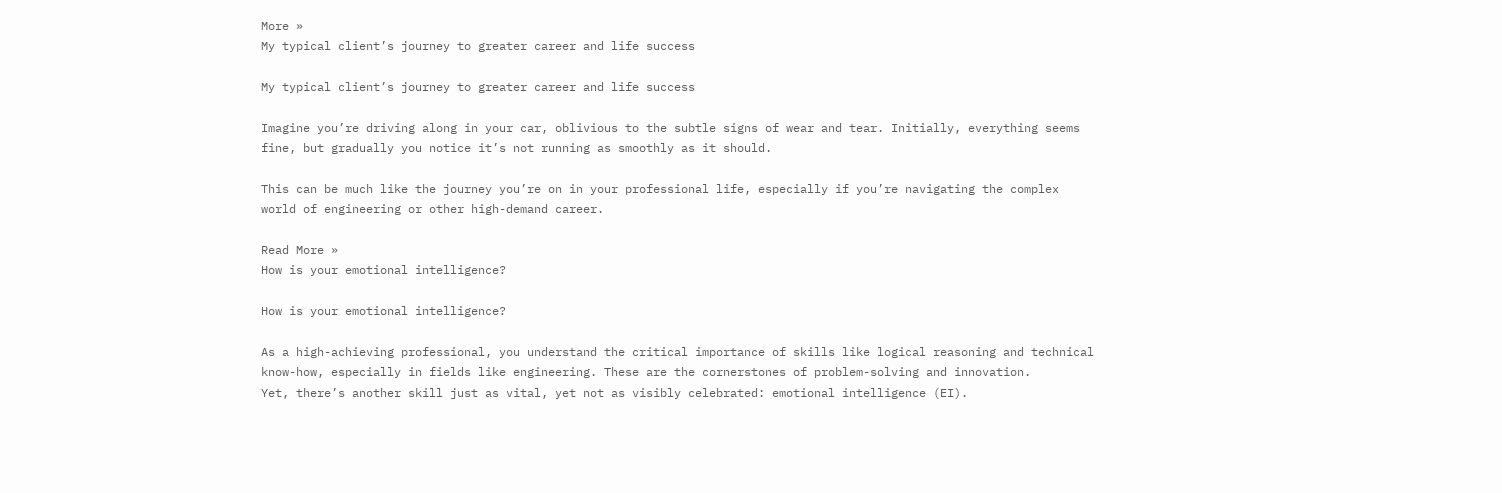More »
My typical client’s journey to greater career and life success

My typical client’s journey to greater career and life success

Imagine you’re driving along in your car, oblivious to the subtle signs of wear and tear. Initially, everything seems fine, but gradually you notice it’s not running as smoothly as it should.

This can be much like the journey you’re on in your professional life, especially if you’re navigating the complex world of engineering or other high-demand career.

Read More »
How is your emotional intelligence?

How is your emotional intelligence?

As a high-achieving professional, you understand the critical importance of skills like logical reasoning and technical know-how, especially in fields like engineering. These are the cornerstones of problem-solving and innovation.
Yet, there’s another skill just as vital, yet not as visibly celebrated: emotional intelligence (EI).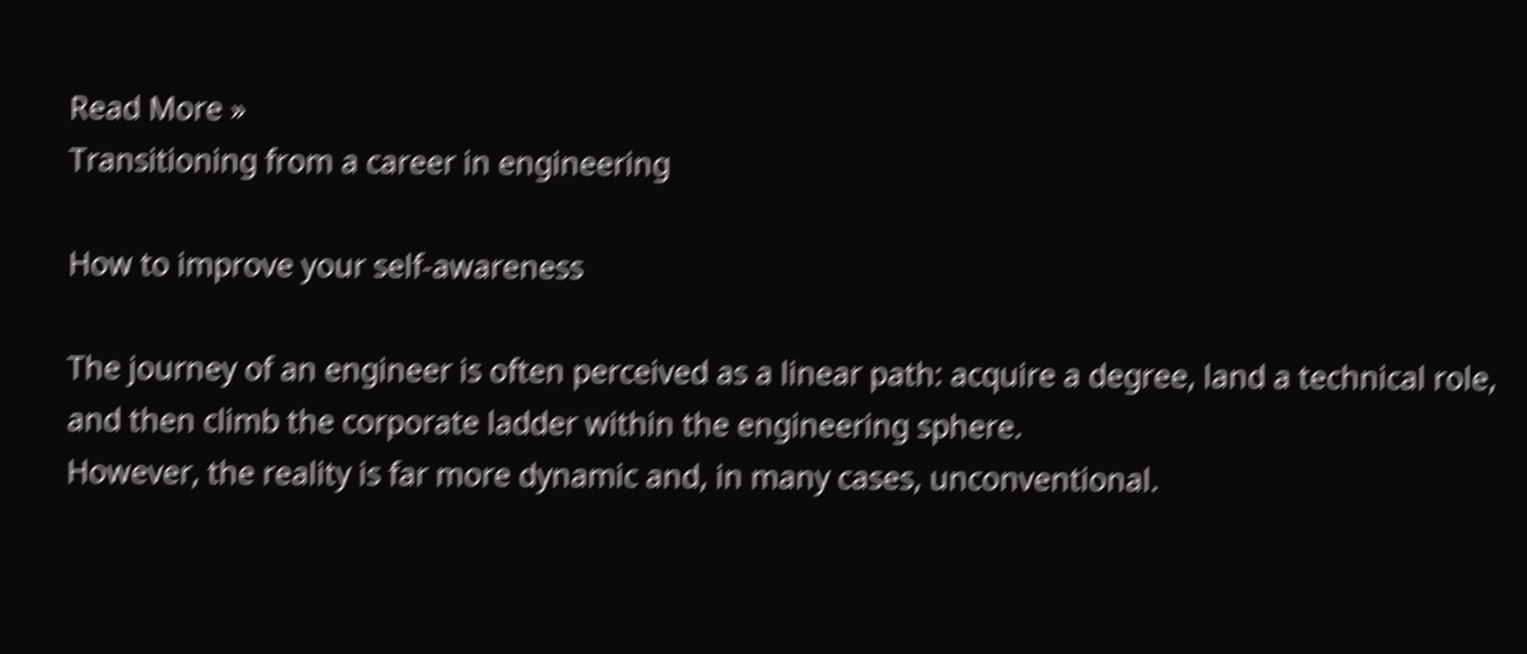Read More »
Transitioning from a career in engineering

How to improve your self-awareness

The journey of an engineer is often perceived as a linear path: acquire a degree, land a technical role, and then climb the corporate ladder within the engineering sphere.
However, the reality is far more dynamic and, in many cases, unconventional.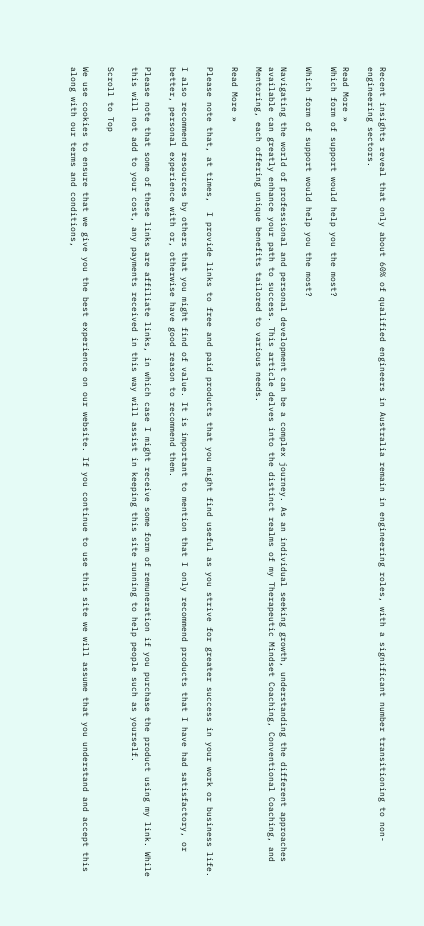Recent insights reveal that only about 60% of qualified engineers in Australia remain in engineering roles, with a significant number transitioning to non-engineering sectors.

Read More »
Which form of support would help you the most?

Which form of support would help you the most?

Navigating the world of professional and personal development can be a complex journey. As an individual seeking growth, understanding the different approaches available can greatly enhance your path to success. This article delves into the distinct realms of my Therapeutic Mindset Coaching, Conventional Coaching, and Mentoring, each offering unique benefits tailored to various needs.

Read More »

Please note that, at times,  I provide links to free and paid products that you might find useful as you strive for greater success in your work or business life.

I also recommend resources by others that you might find of value. It is important to mention that I only recommend products that I have had satisfactory, or better, personal experience with or, otherwise have good reason to recommend them.

Please note that some of these links are affiliate links, in which case I might receive some form of remuneration if you purchase the product using my link. While this will not add to your cost, any payments received in this way will assist in keeping this site running to help people such as yourself.

Scroll to Top

We use cookies to ensure that we give you the best experience on our website. If you continue to use this site we will assume that you understand and accept this along with our terms and conditions,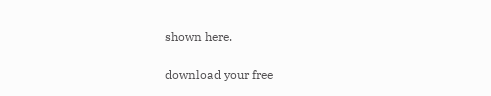shown here.

download your free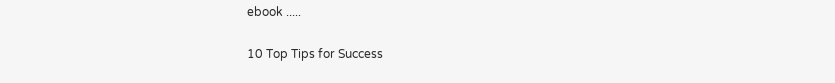ebook .....

10 Top Tips for Success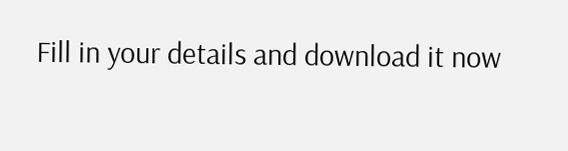Fill in your details and download it now